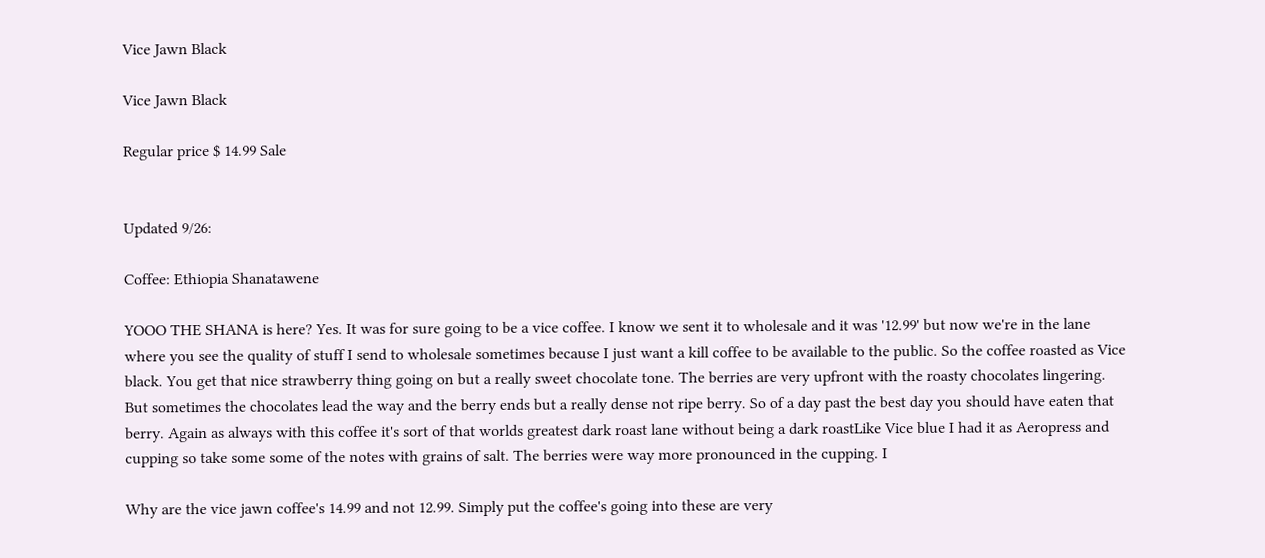Vice Jawn Black

Vice Jawn Black

Regular price $ 14.99 Sale


Updated 9/26:

Coffee: Ethiopia Shanatawene

YOOO THE SHANA is here? Yes. It was for sure going to be a vice coffee. I know we sent it to wholesale and it was '12.99' but now we're in the lane where you see the quality of stuff I send to wholesale sometimes because I just want a kill coffee to be available to the public. So the coffee roasted as Vice black. You get that nice strawberry thing going on but a really sweet chocolate tone. The berries are very upfront with the roasty chocolates lingering.  But sometimes the chocolates lead the way and the berry ends but a really dense not ripe berry. So of a day past the best day you should have eaten that berry. Again as always with this coffee it's sort of that worlds greatest dark roast lane without being a dark roastLike Vice blue I had it as Aeropress and cupping so take some some of the notes with grains of salt. The berries were way more pronounced in the cupping. I

Why are the vice jawn coffee's 14.99 and not 12.99. Simply put the coffee's going into these are very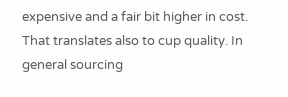expensive and a fair bit higher in cost. That translates also to cup quality. In general sourcing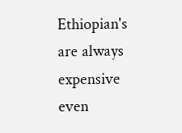Ethiopian's are always expensive even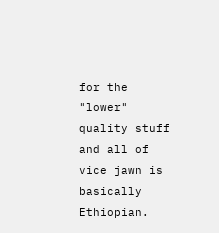for the "lower" quality stuff and all of vice jawn is basically Ethiopian.